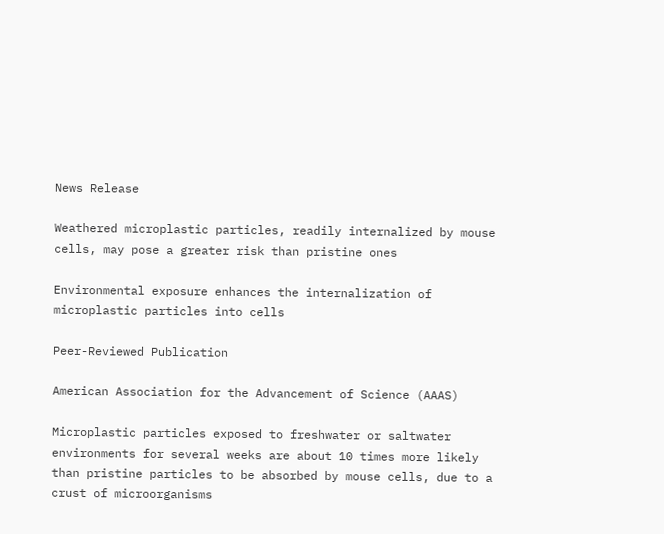News Release

Weathered microplastic particles, readily internalized by mouse cells, may pose a greater risk than pristine ones

Environmental exposure enhances the internalization of microplastic particles into cells

Peer-Reviewed Publication

American Association for the Advancement of Science (AAAS)

Microplastic particles exposed to freshwater or saltwater environments for several weeks are about 10 times more likely than pristine particles to be absorbed by mouse cells, due to a crust of microorganisms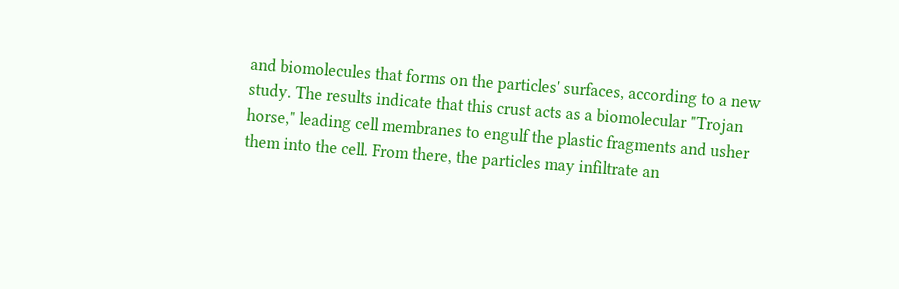and biomolecules that forms on the particles' surfaces, according to a new study. The results indicate that this crust acts as a biomolecular "Trojan horse," leading cell membranes to engulf the plastic fragments and usher them into the cell. From there, the particles may infiltrate an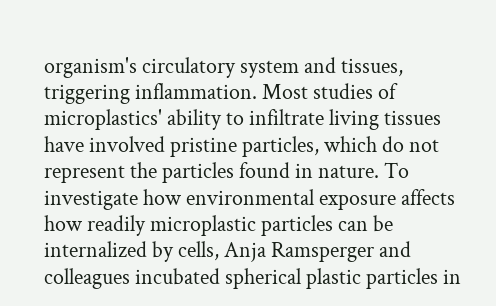organism's circulatory system and tissues, triggering inflammation. Most studies of microplastics' ability to infiltrate living tissues have involved pristine particles, which do not represent the particles found in nature. To investigate how environmental exposure affects how readily microplastic particles can be internalized by cells, Anja Ramsperger and colleagues incubated spherical plastic particles in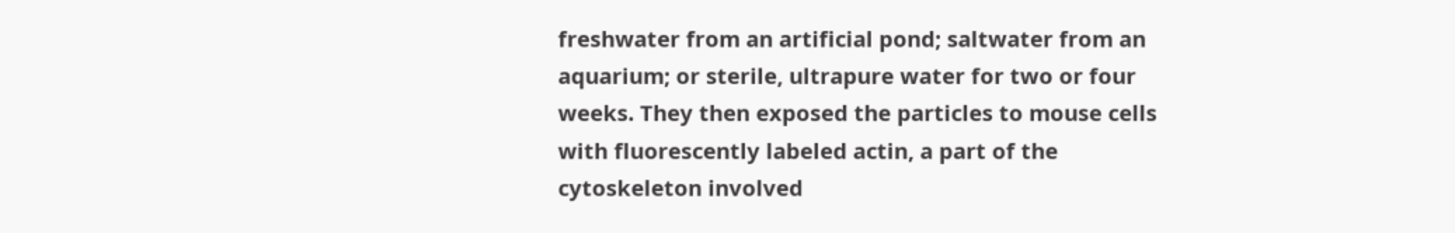freshwater from an artificial pond; saltwater from an aquarium; or sterile, ultrapure water for two or four weeks. They then exposed the particles to mouse cells with fluorescently labeled actin, a part of the cytoskeleton involved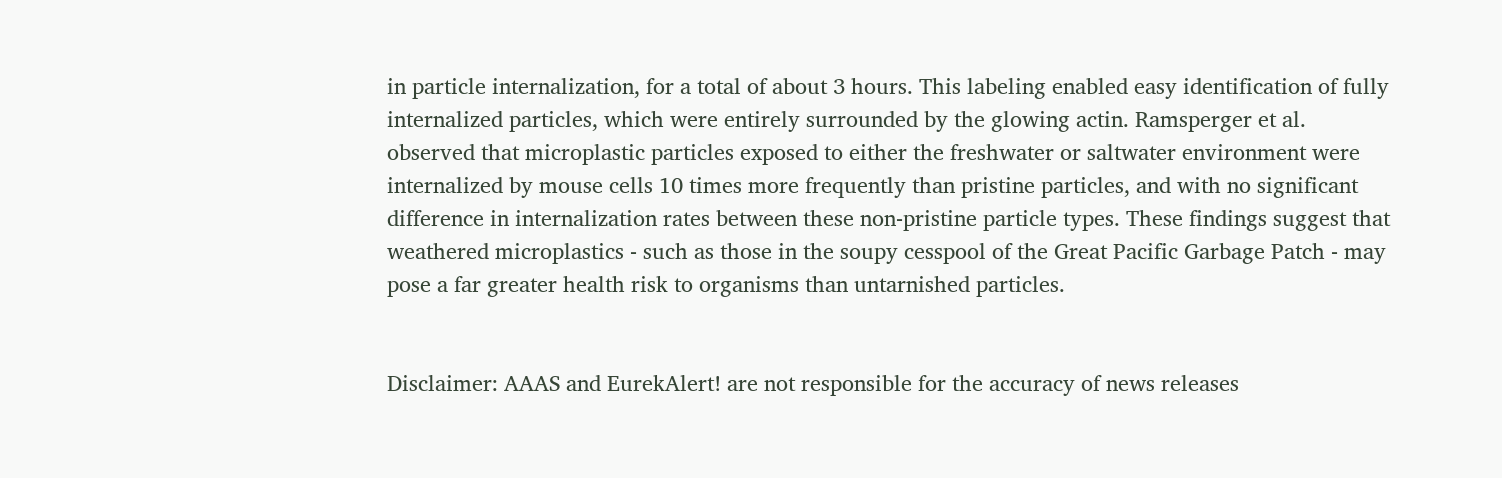in particle internalization, for a total of about 3 hours. This labeling enabled easy identification of fully internalized particles, which were entirely surrounded by the glowing actin. Ramsperger et al. observed that microplastic particles exposed to either the freshwater or saltwater environment were internalized by mouse cells 10 times more frequently than pristine particles, and with no significant difference in internalization rates between these non-pristine particle types. These findings suggest that weathered microplastics - such as those in the soupy cesspool of the Great Pacific Garbage Patch - may pose a far greater health risk to organisms than untarnished particles.


Disclaimer: AAAS and EurekAlert! are not responsible for the accuracy of news releases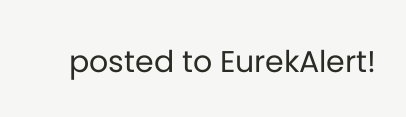posted to EurekAlert!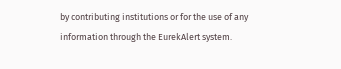by contributing institutions or for the use of any information through the EurekAlert system.